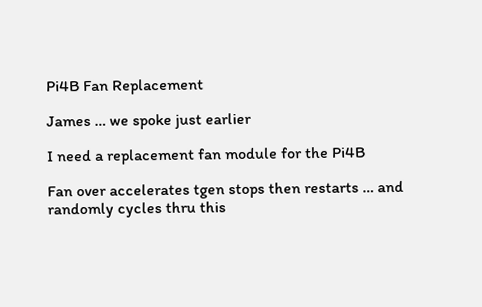Pi4B Fan Replacement

James … we spoke just earlier

I need a replacement fan module for the Pi4B

Fan over accelerates tgen stops then restarts … and randomly cycles thru this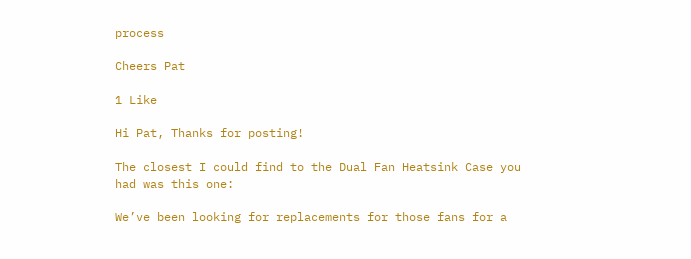process

Cheers Pat

1 Like

Hi Pat, Thanks for posting!

The closest I could find to the Dual Fan Heatsink Case you had was this one:

We’ve been looking for replacements for those fans for a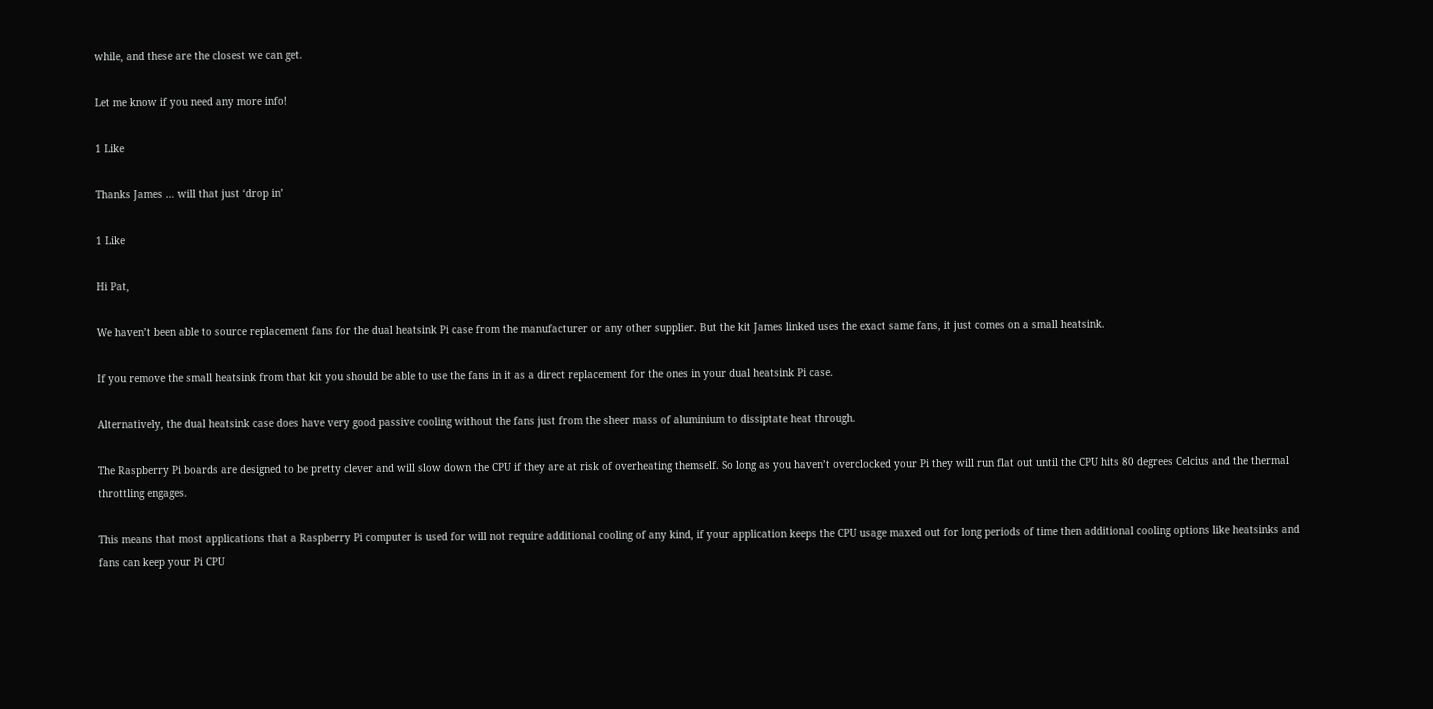while, and these are the closest we can get.

Let me know if you need any more info!

1 Like

Thanks James … will that just ‘drop in’

1 Like

Hi Pat,

We haven’t been able to source replacement fans for the dual heatsink Pi case from the manufacturer or any other supplier. But the kit James linked uses the exact same fans, it just comes on a small heatsink.

If you remove the small heatsink from that kit you should be able to use the fans in it as a direct replacement for the ones in your dual heatsink Pi case.

Alternatively, the dual heatsink case does have very good passive cooling without the fans just from the sheer mass of aluminium to dissiptate heat through.

The Raspberry Pi boards are designed to be pretty clever and will slow down the CPU if they are at risk of overheating themself. So long as you haven’t overclocked your Pi they will run flat out until the CPU hits 80 degrees Celcius and the thermal throttling engages.

This means that most applications that a Raspberry Pi computer is used for will not require additional cooling of any kind, if your application keeps the CPU usage maxed out for long periods of time then additional cooling options like heatsinks and fans can keep your Pi CPU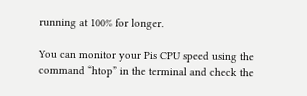running at 100% for longer.

You can monitor your Pis CPU speed using the command “htop” in the terminal and check the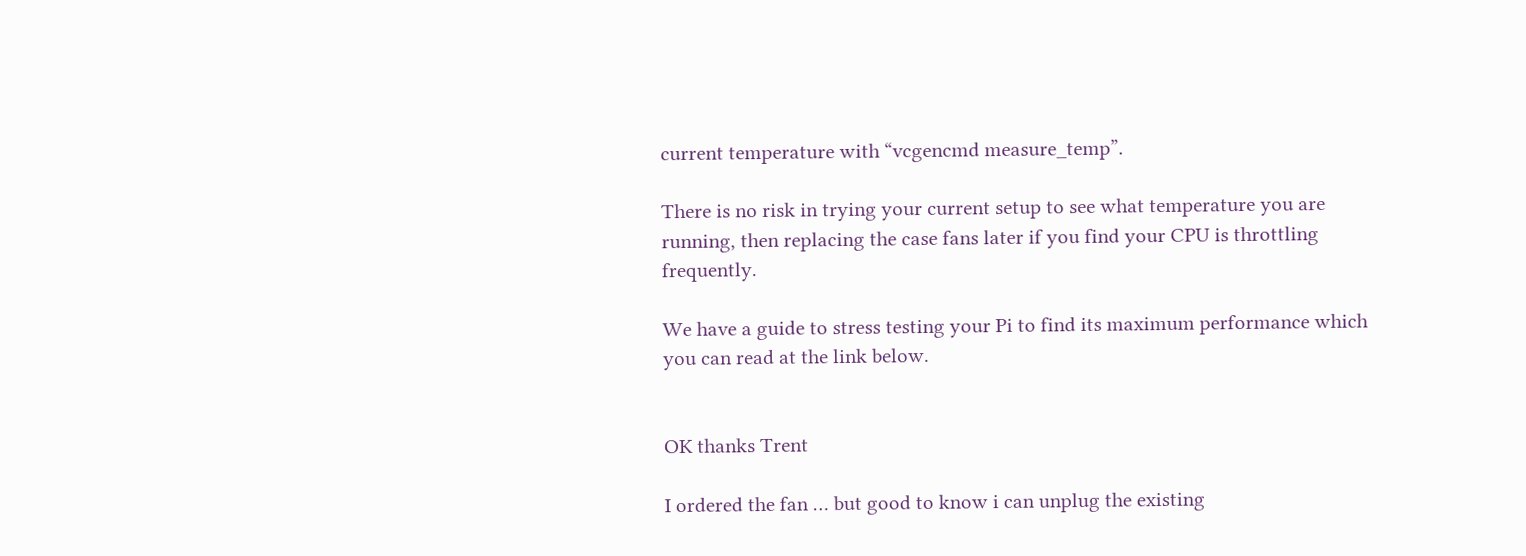current temperature with “vcgencmd measure_temp”.

There is no risk in trying your current setup to see what temperature you are running, then replacing the case fans later if you find your CPU is throttling frequently.

We have a guide to stress testing your Pi to find its maximum performance which you can read at the link below.


OK thanks Trent

I ordered the fan … but good to know i can unplug the existing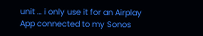unit … i only use it for an Airplay App connected to my Sonos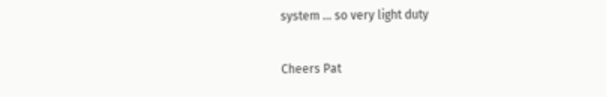system … so very light duty

Cheers Pat